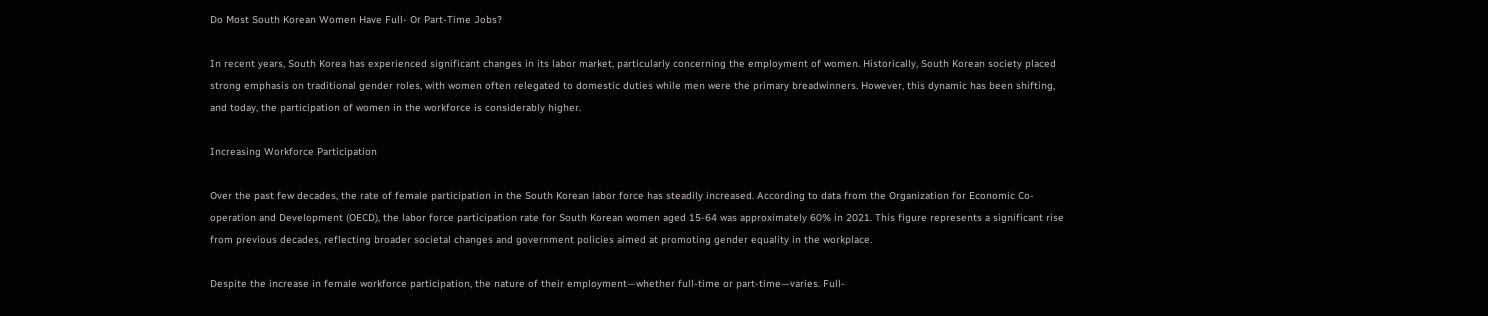Do Most South Korean Women Have Full- Or Part-Time Jobs?

In recent years, South Korea has experienced significant changes in its labor market, particularly concerning the employment of women. Historically, South Korean society placed strong emphasis on traditional gender roles, with women often relegated to domestic duties while men were the primary breadwinners. However, this dynamic has been shifting, and today, the participation of women in the workforce is considerably higher.

Increasing Workforce Participation

Over the past few decades, the rate of female participation in the South Korean labor force has steadily increased. According to data from the Organization for Economic Co-operation and Development (OECD), the labor force participation rate for South Korean women aged 15-64 was approximately 60% in 2021. This figure represents a significant rise from previous decades, reflecting broader societal changes and government policies aimed at promoting gender equality in the workplace.

Despite the increase in female workforce participation, the nature of their employment—whether full-time or part-time—varies. Full-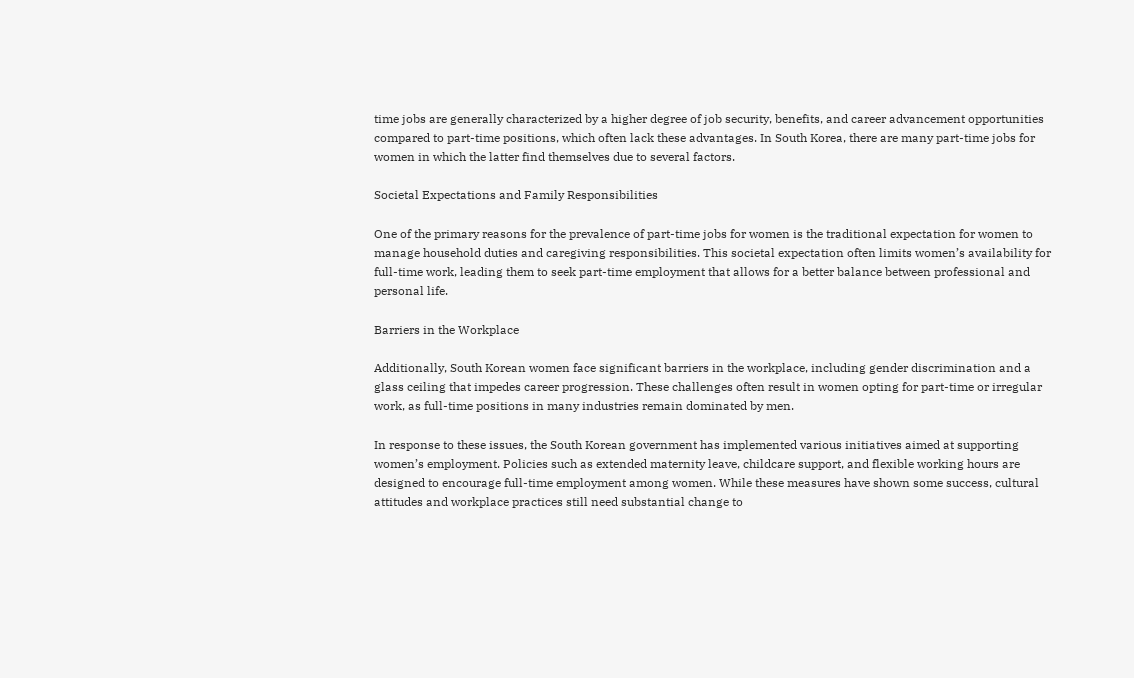time jobs are generally characterized by a higher degree of job security, benefits, and career advancement opportunities compared to part-time positions, which often lack these advantages. In South Korea, there are many part-time jobs for women in which the latter find themselves due to several factors.

Societal Expectations and Family Responsibilities

One of the primary reasons for the prevalence of part-time jobs for women is the traditional expectation for women to manage household duties and caregiving responsibilities. This societal expectation often limits women’s availability for full-time work, leading them to seek part-time employment that allows for a better balance between professional and personal life.

Barriers in the Workplace

Additionally, South Korean women face significant barriers in the workplace, including gender discrimination and a glass ceiling that impedes career progression. These challenges often result in women opting for part-time or irregular work, as full-time positions in many industries remain dominated by men.

In response to these issues, the South Korean government has implemented various initiatives aimed at supporting women’s employment. Policies such as extended maternity leave, childcare support, and flexible working hours are designed to encourage full-time employment among women. While these measures have shown some success, cultural attitudes and workplace practices still need substantial change to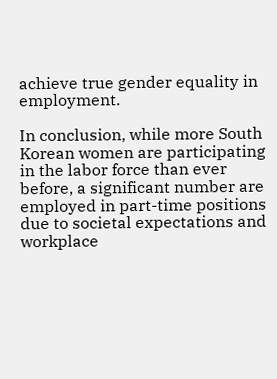achieve true gender equality in employment.

In conclusion, while more South Korean women are participating in the labor force than ever before, a significant number are employed in part-time positions due to societal expectations and workplace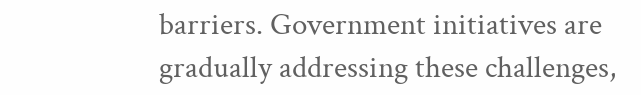barriers. Government initiatives are gradually addressing these challenges,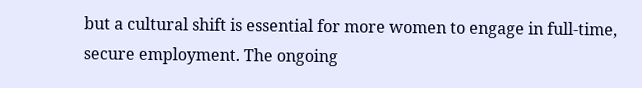but a cultural shift is essential for more women to engage in full-time, secure employment. The ongoing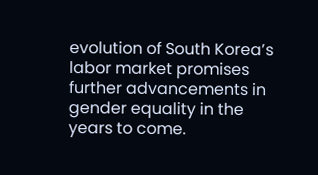evolution of South Korea’s labor market promises further advancements in gender equality in the years to come.